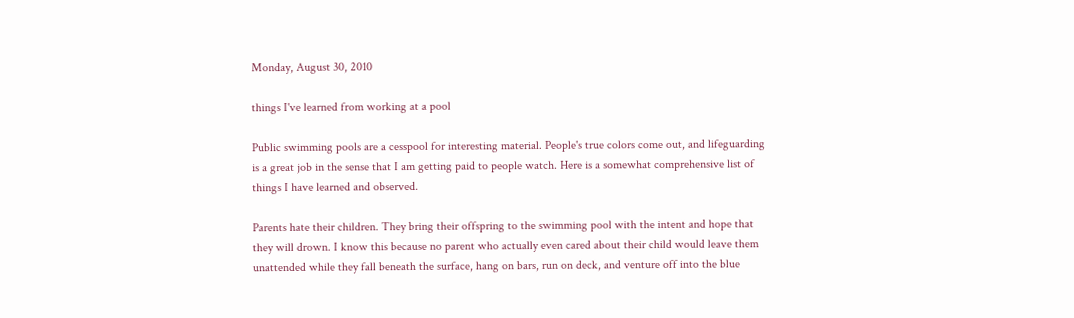Monday, August 30, 2010

things I've learned from working at a pool

Public swimming pools are a cesspool for interesting material. People's true colors come out, and lifeguarding is a great job in the sense that I am getting paid to people watch. Here is a somewhat comprehensive list of things I have learned and observed.

Parents hate their children. They bring their offspring to the swimming pool with the intent and hope that they will drown. I know this because no parent who actually even cared about their child would leave them unattended while they fall beneath the surface, hang on bars, run on deck, and venture off into the blue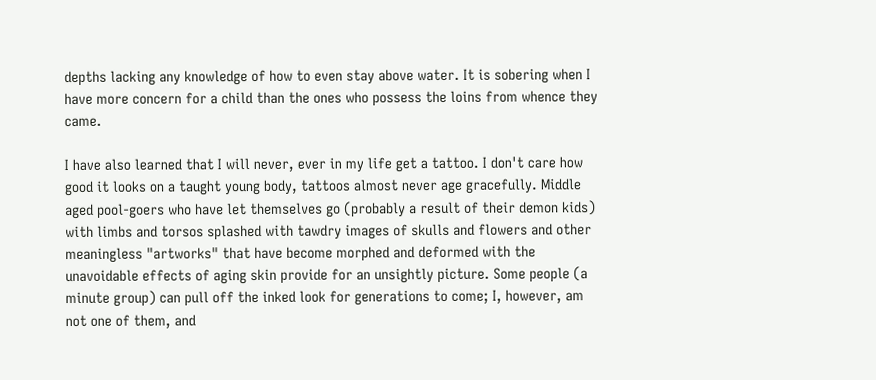depths lacking any knowledge of how to even stay above water. It is sobering when I have more concern for a child than the ones who possess the loins from whence they came.

I have also learned that I will never, ever in my life get a tattoo. I don't care how good it looks on a taught young body, tattoos almost never age gracefully. Middle aged pool-goers who have let themselves go (probably a result of their demon kids) with limbs and torsos splashed with tawdry images of skulls and flowers and other meaningless "artworks" that have become morphed and deformed with the unavoidable effects of aging skin provide for an unsightly picture. Some people (a minute group) can pull off the inked look for generations to come; I, however, am not one of them, and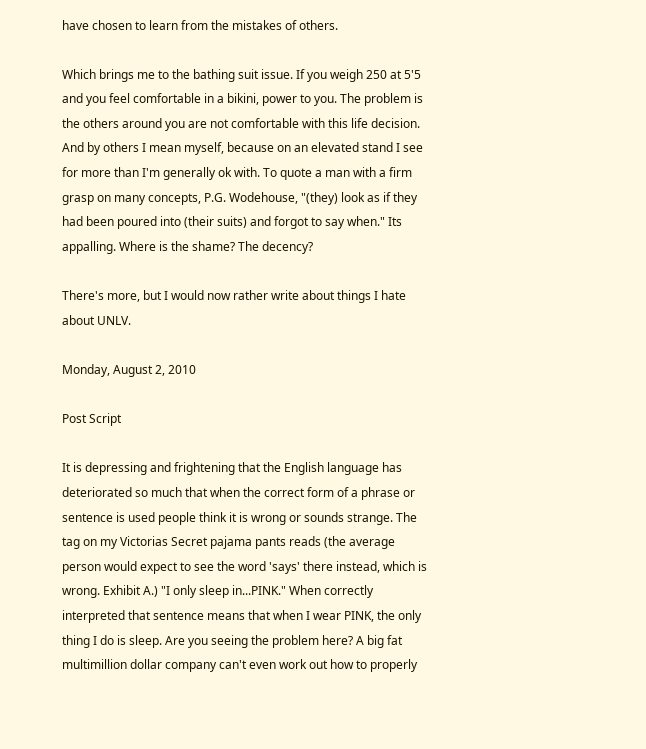have chosen to learn from the mistakes of others.

Which brings me to the bathing suit issue. If you weigh 250 at 5'5 and you feel comfortable in a bikini, power to you. The problem is the others around you are not comfortable with this life decision. And by others I mean myself, because on an elevated stand I see for more than I'm generally ok with. To quote a man with a firm grasp on many concepts, P.G. Wodehouse, "(they) look as if they had been poured into (their suits) and forgot to say when." Its appalling. Where is the shame? The decency?

There's more, but I would now rather write about things I hate about UNLV.

Monday, August 2, 2010

Post Script

It is depressing and frightening that the English language has deteriorated so much that when the correct form of a phrase or sentence is used people think it is wrong or sounds strange. The tag on my Victorias Secret pajama pants reads (the average person would expect to see the word 'says' there instead, which is wrong. Exhibit A.) "I only sleep in...PINK." When correctly interpreted that sentence means that when I wear PINK, the only thing I do is sleep. Are you seeing the problem here? A big fat multimillion dollar company can't even work out how to properly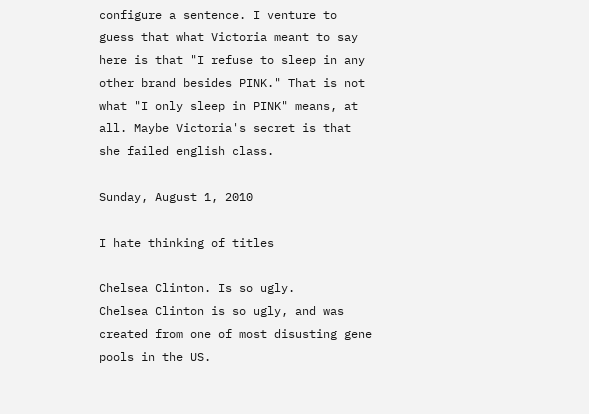configure a sentence. I venture to guess that what Victoria meant to say here is that "I refuse to sleep in any other brand besides PINK." That is not what "I only sleep in PINK" means, at all. Maybe Victoria's secret is that she failed english class.

Sunday, August 1, 2010

I hate thinking of titles

Chelsea Clinton. Is so ugly.
Chelsea Clinton is so ugly, and was created from one of most disusting gene pools in the US.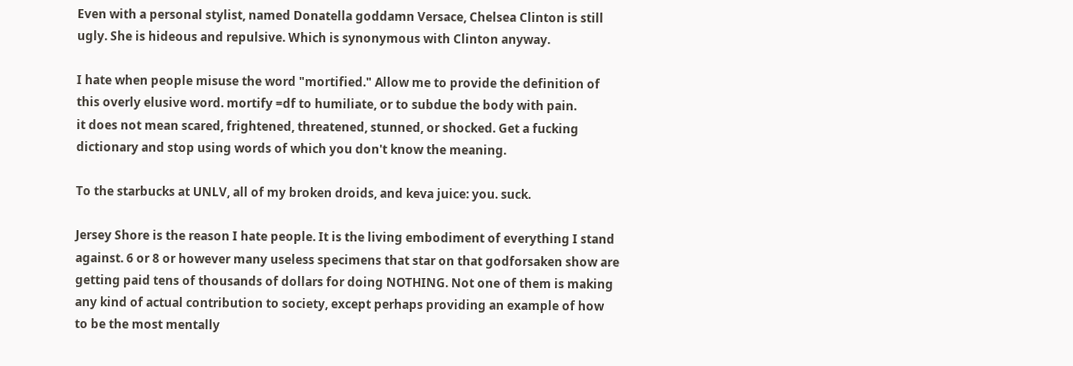Even with a personal stylist, named Donatella goddamn Versace, Chelsea Clinton is still ugly. She is hideous and repulsive. Which is synonymous with Clinton anyway.

I hate when people misuse the word "mortified." Allow me to provide the definition of this overly elusive word. mortify =df to humiliate, or to subdue the body with pain.
it does not mean scared, frightened, threatened, stunned, or shocked. Get a fucking dictionary and stop using words of which you don't know the meaning.

To the starbucks at UNLV, all of my broken droids, and keva juice: you. suck.

Jersey Shore is the reason I hate people. It is the living embodiment of everything I stand against. 6 or 8 or however many useless specimens that star on that godforsaken show are getting paid tens of thousands of dollars for doing NOTHING. Not one of them is making any kind of actual contribution to society, except perhaps providing an example of how to be the most mentally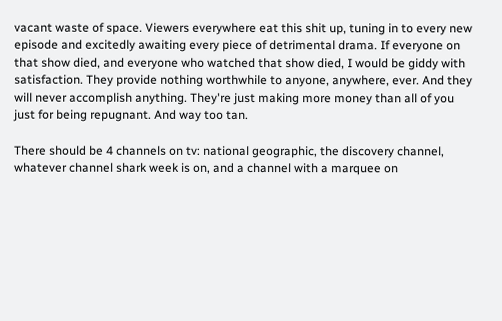vacant waste of space. Viewers everywhere eat this shit up, tuning in to every new episode and excitedly awaiting every piece of detrimental drama. If everyone on that show died, and everyone who watched that show died, I would be giddy with satisfaction. They provide nothing worthwhile to anyone, anywhere, ever. And they will never accomplish anything. They're just making more money than all of you just for being repugnant. And way too tan.

There should be 4 channels on tv: national geographic, the discovery channel, whatever channel shark week is on, and a channel with a marquee on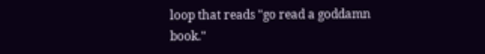loop that reads "go read a goddamn book."